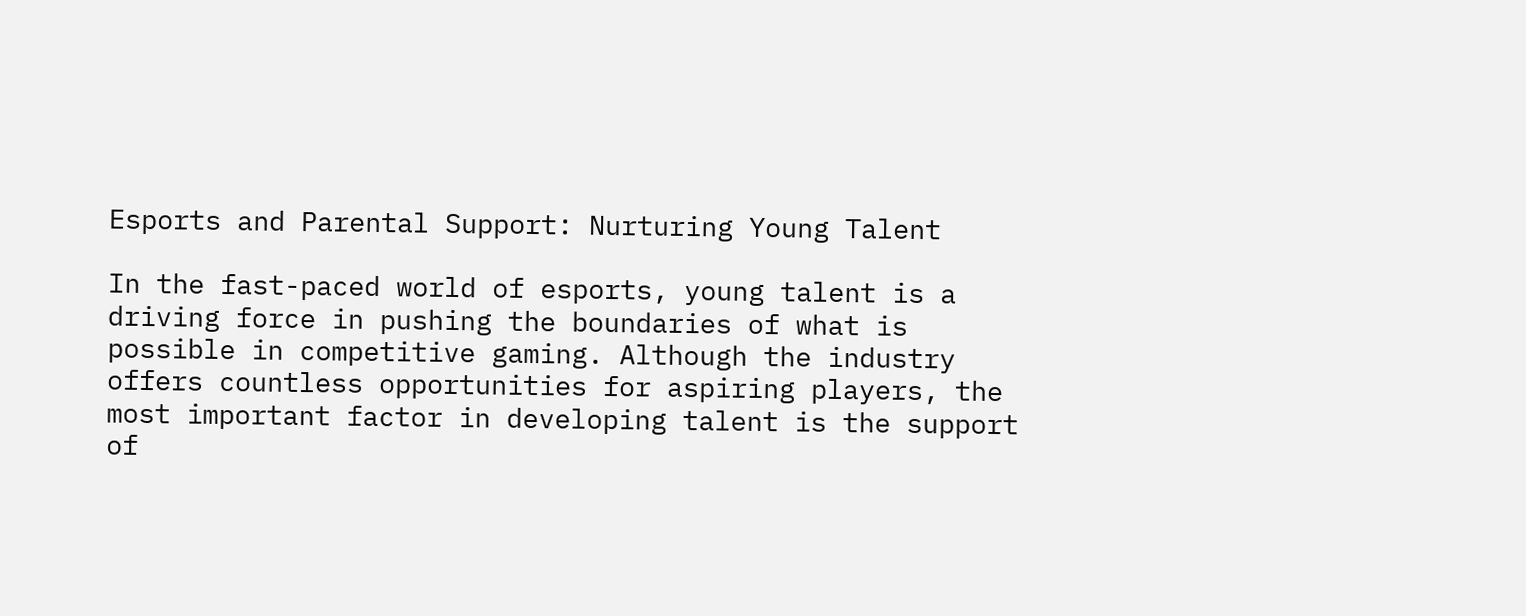Esports and Parental Support: Nurturing Young Talent

In the fast-paced world of esports, young talent is a driving force in pushing the boundaries of what is possible in competitive gaming. Although the industry offers countless opportunities for aspiring players, the most important factor in developing talent is the support of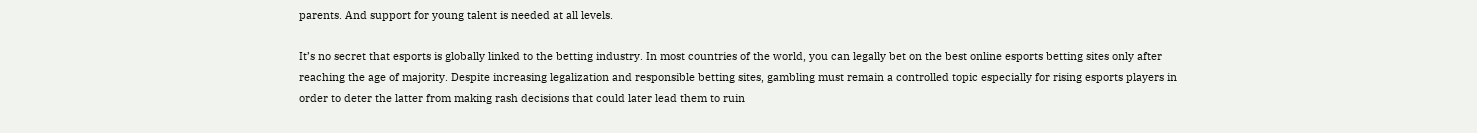parents. And support for young talent is needed at all levels.

It’s no secret that esports is globally linked to the betting industry. In most countries of the world, you can legally bet on the best online esports betting sites only after reaching the age of majority. Despite increasing legalization and responsible betting sites, gambling must remain a controlled topic especially for rising esports players in order to deter the latter from making rash decisions that could later lead them to ruin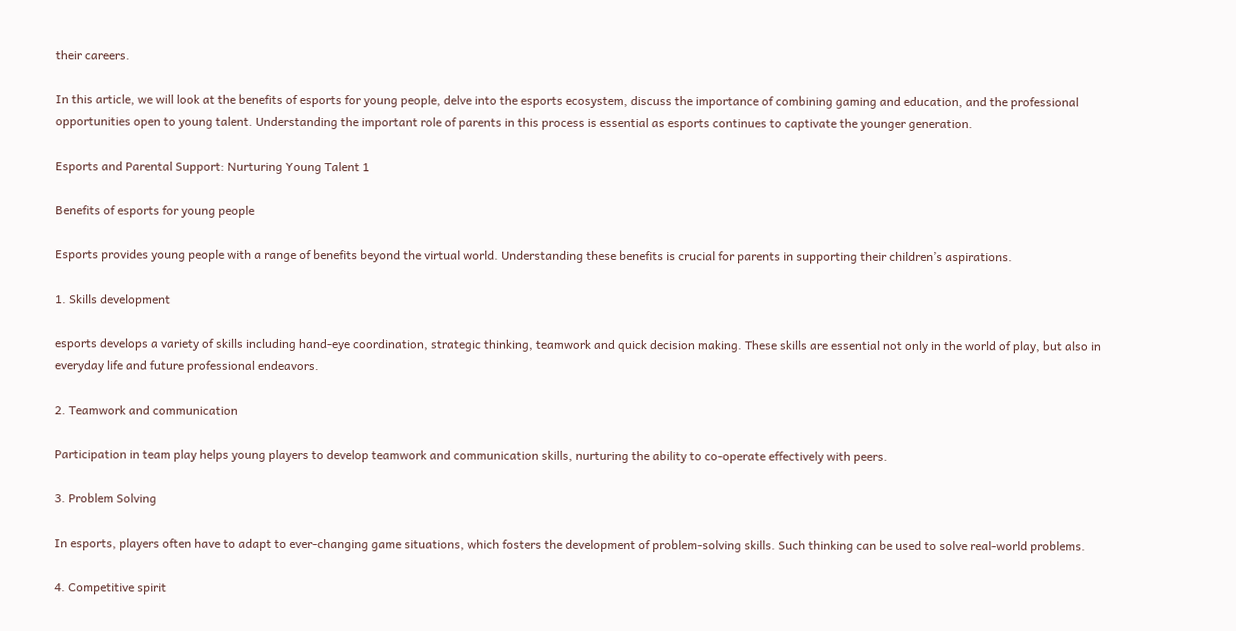their careers.

In this article, we will look at the benefits of esports for young people, delve into the esports ecosystem, discuss the importance of combining gaming and education, and the professional opportunities open to young talent. Understanding the important role of parents in this process is essential as esports continues to captivate the younger generation.

Esports and Parental Support: Nurturing Young Talent 1

Benefits of esports for young people

Esports provides young people with a range of benefits beyond the virtual world. Understanding these benefits is crucial for parents in supporting their children’s aspirations.

1. Skills development

esports develops a variety of skills including hand-eye coordination, strategic thinking, teamwork and quick decision making. These skills are essential not only in the world of play, but also in everyday life and future professional endeavors.

2. Teamwork and communication

Participation in team play helps young players to develop teamwork and communication skills, nurturing the ability to co-operate effectively with peers.

3. Problem Solving

In esports, players often have to adapt to ever-changing game situations, which fosters the development of problem-solving skills. Such thinking can be used to solve real-world problems.

4. Competitive spirit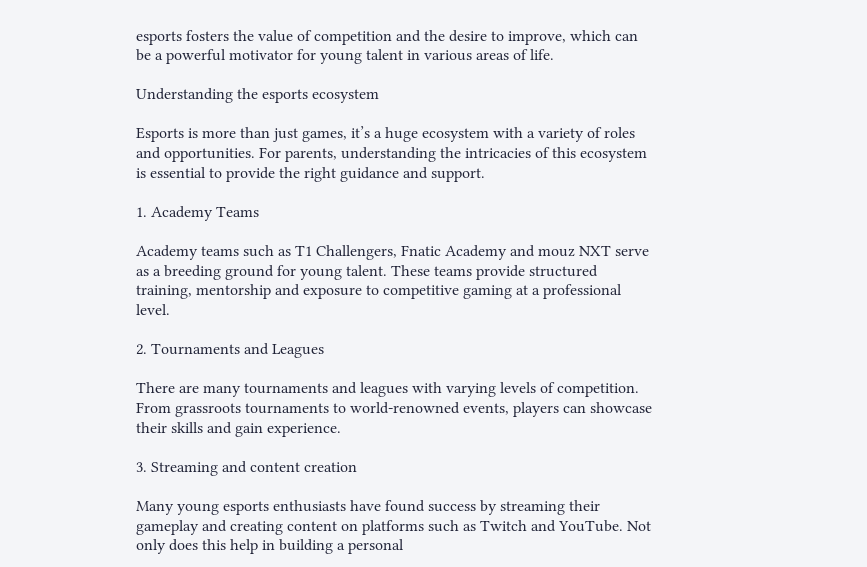esports fosters the value of competition and the desire to improve, which can be a powerful motivator for young talent in various areas of life.

Understanding the esports ecosystem

Esports is more than just games, it’s a huge ecosystem with a variety of roles and opportunities. For parents, understanding the intricacies of this ecosystem is essential to provide the right guidance and support.

1. Academy Teams

Academy teams such as T1 Challengers, Fnatic Academy and mouz NXT serve as a breeding ground for young talent. These teams provide structured training, mentorship and exposure to competitive gaming at a professional level.

2. Tournaments and Leagues

There are many tournaments and leagues with varying levels of competition. From grassroots tournaments to world-renowned events, players can showcase their skills and gain experience.

3. Streaming and content creation

Many young esports enthusiasts have found success by streaming their gameplay and creating content on platforms such as Twitch and YouTube. Not only does this help in building a personal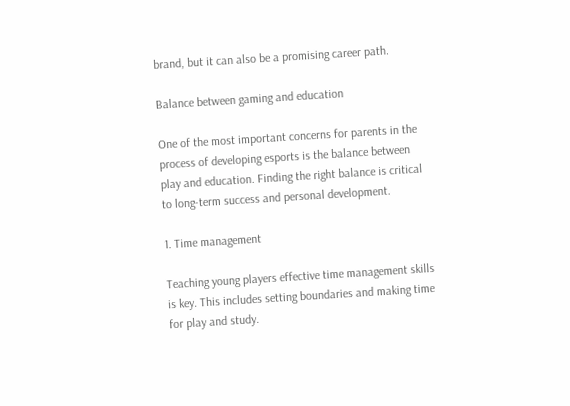brand, but it can also be a promising career path.

Balance between gaming and education

One of the most important concerns for parents in the process of developing esports is the balance between play and education. Finding the right balance is critical to long-term success and personal development.

1. Time management

Teaching young players effective time management skills is key. This includes setting boundaries and making time for play and study.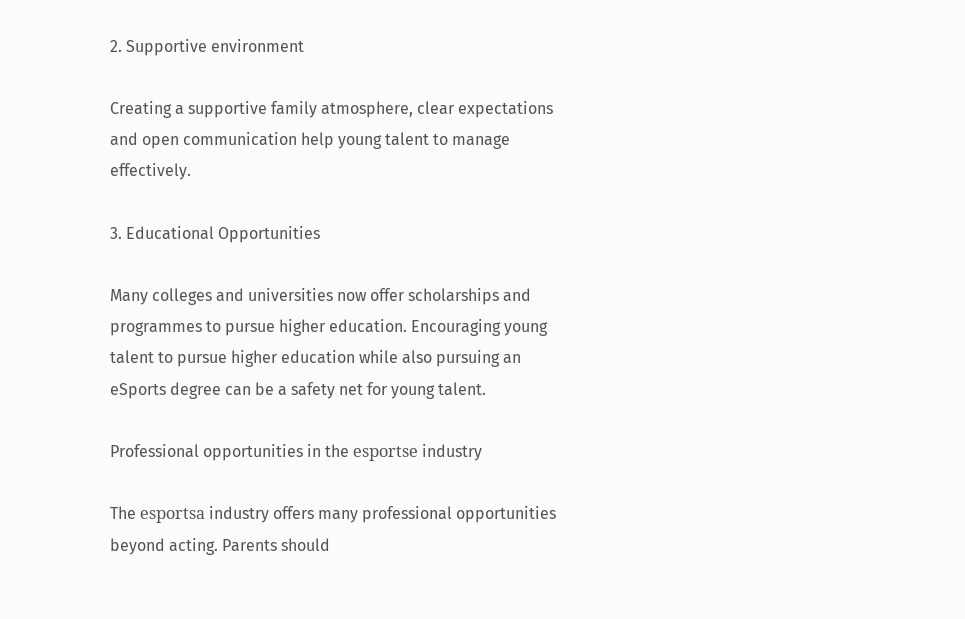2. Supportive environment

Creating a supportive family atmosphere, clear expectations and open communication help young talent to manage effectively.

3. Educational Opportunities

Many colleges and universities now offer scholarships and programmes to pursue higher education. Encouraging young talent to pursue higher education while also pursuing an eSports degree can be a safety net for young talent.

Professional opportunities in the еѕроrtѕе industry

The еѕроrtѕа industry offers many professional opportunities beyond acting. Parents should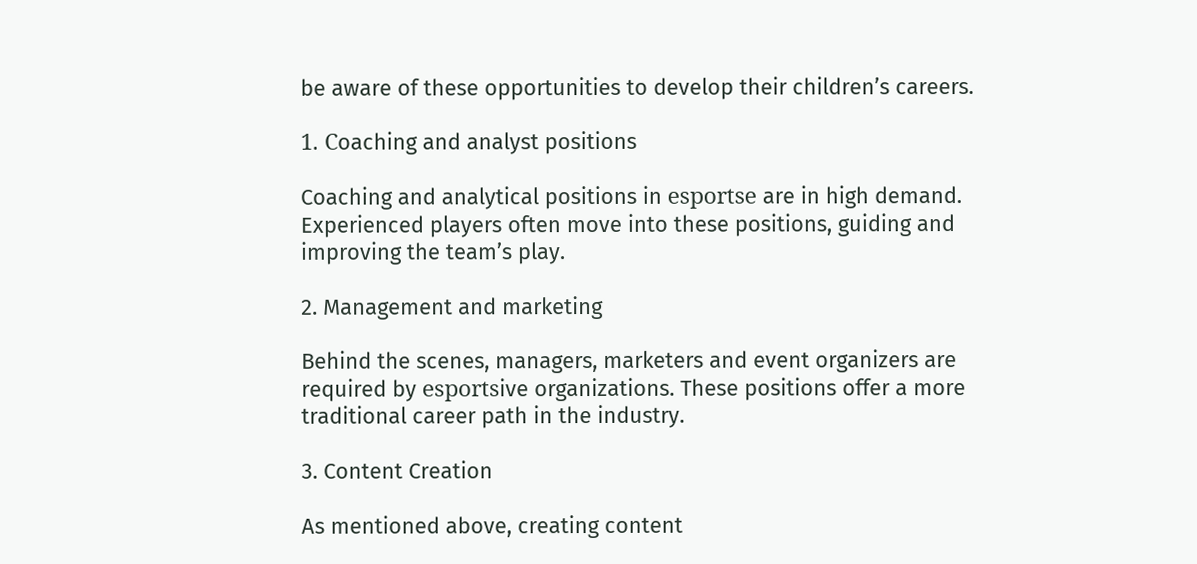be aware of these opportunities to develop their children’s careers.

1. Сoaching and analyst positions

Coaching and analytical positions in еѕроrtѕе are in high demand. Experienced players often move into these positions, guiding and improving the team’s play.

2. Management and marketing

Behind the scenes, managers, marketers and event organizers are required by еѕроrtѕive organizations. These positions offer a more traditional career path in the industry.

3. Content Creation

As mentioned above, creating content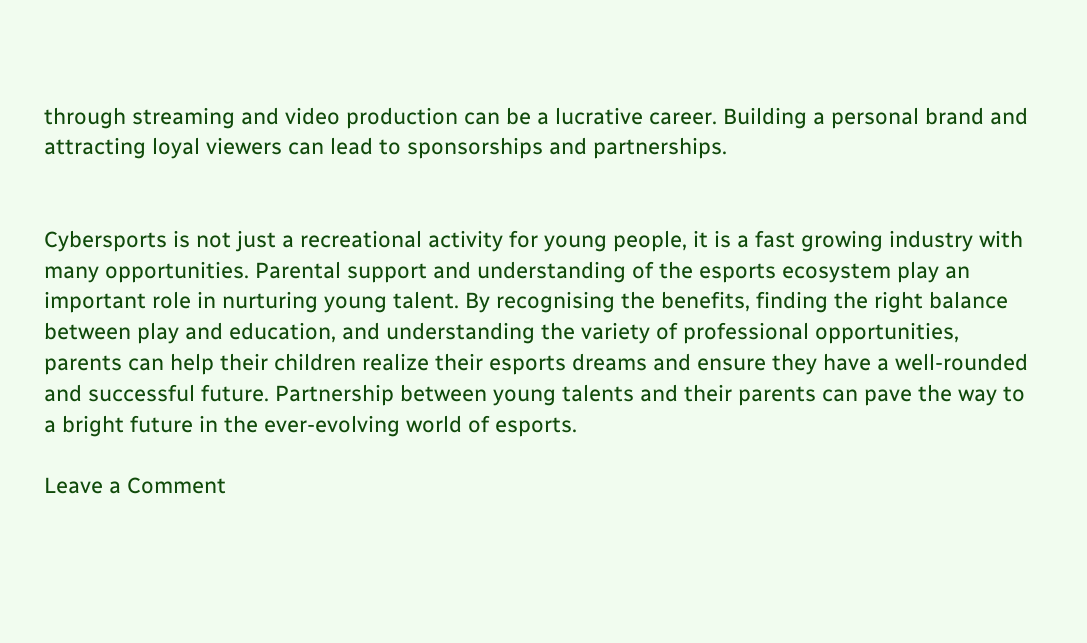through streaming and video production can be a lucrative career. Building a personal brand and attracting loyal viewers can lead to sponsorships and partnerships.


Cybersports is not just a recreational activity for young people, it is a fast growing industry with many opportunities. Parental support and understanding of the esports ecosystem play an important role in nurturing young talent. By recognising the benefits, finding the right balance between play and education, and understanding the variety of professional opportunities, parents can help their children realize their esports dreams and ensure they have a well-rounded and successful future. Partnership between young talents and their parents can pave the way to a bright future in the ever-evolving world of esports.

Leave a Comment